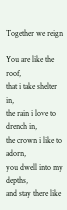Together we reign

You are like the roof,
that i take shelter in,
the rain i love to drench in,
the crown i like to adorn,
you dwell into my depths,
and stay there like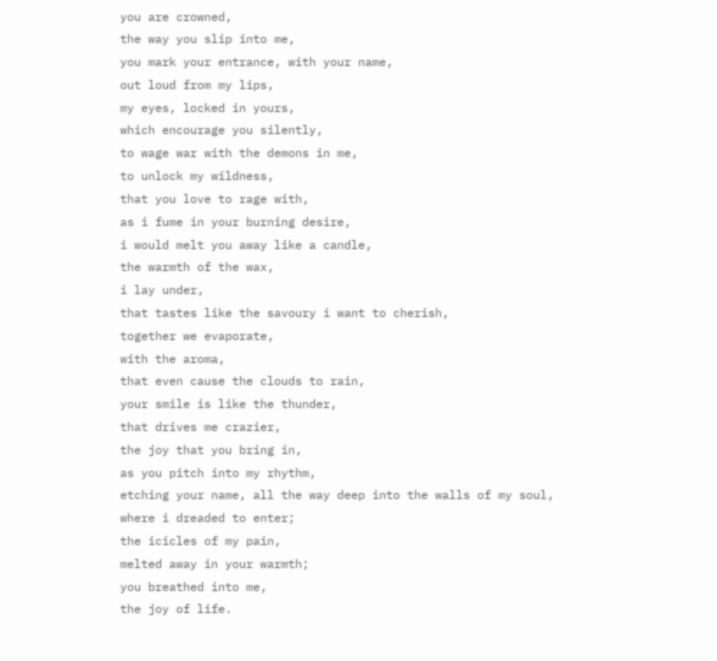you are crowned,
the way you slip into me,
you mark your entrance, with your name,
out loud from my lips,
my eyes, locked in yours,
which encourage you silently,
to wage war with the demons in me,
to unlock my wildness,
that you love to rage with,
as i fume in your burning desire,
i would melt you away like a candle,
the warmth of the wax,
i lay under,
that tastes like the savoury i want to cherish,
together we evaporate,
with the aroma,
that even cause the clouds to rain,
your smile is like the thunder,
that drives me crazier,
the joy that you bring in,
as you pitch into my rhythm,
etching your name, all the way deep into the walls of my soul,
where i dreaded to enter;
the icicles of my pain,
melted away in your warmth;
you breathed into me,
the joy of life.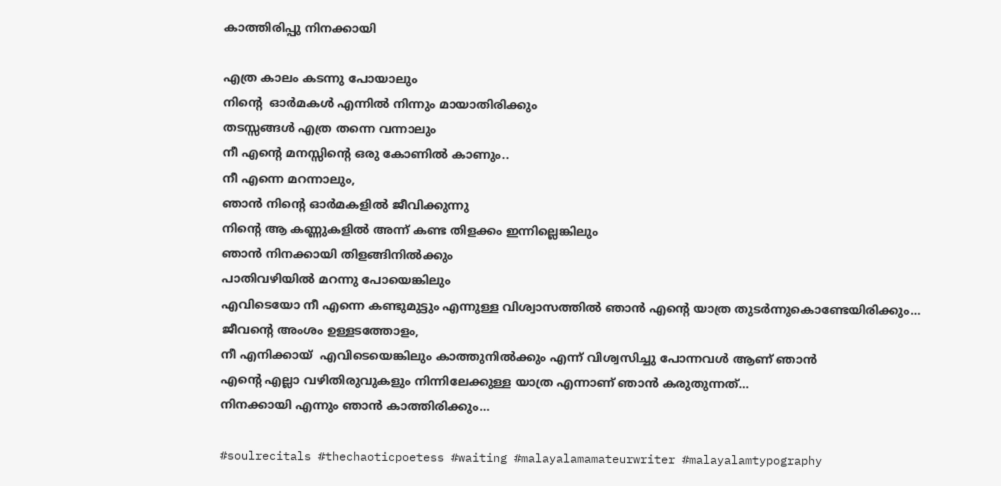കാത്തിരിപ്പു നിനക്കായി

എത്ര കാലം കടന്നു പോയാലും
നിന്റെ  ഓർമകൾ എന്നിൽ നിന്നും മായാതിരിക്കും
തടസ്സങ്ങൾ എത്ര തന്നെ വന്നാലും
നീ എന്റെ മനസ്സിന്റെ ഒരു കോണിൽ കാണും..
നീ എന്നെ മറന്നാലും,
ഞാൻ നിന്റെ ഓർമകളിൽ ജീവിക്കുന്നു
നിന്റെ ആ കണ്ണുകളിൽ അന്ന് കണ്ട തിളക്കം ഇന്നില്ലെങ്കിലും
ഞാൻ നിനക്കായി തിളങ്ങിനിൽക്കും
പാതിവഴിയിൽ മറന്നു പോയെങ്കിലും
എവിടെയോ നീ എന്നെ കണ്ടുമുട്ടും എന്നുള്ള വിശ്വാസത്തിൽ ഞാൻ എന്റെ യാത്ര തുടർന്നുകൊണ്ടേയിരിക്കും…
ജീവന്റെ അംശം ഉള്ളടത്തോളം,
നീ എനിക്കായ്‌  എവിടെയെങ്കിലും കാത്തുനിൽക്കും എന്ന് വിശ്വസിച്ചു പോന്നവൾ ആണ് ഞാൻ
എന്റെ എല്ലാ വഴിതിരുവുകളും നിന്നിലേക്കുള്ള യാത്ര എന്നാണ് ഞാൻ കരുതുന്നത്…
നിനക്കായി എന്നും ഞാൻ കാത്തിരിക്കും…

#soulrecitals #thechaoticpoetess #waiting #malayalamamateurwriter #malayalamtypography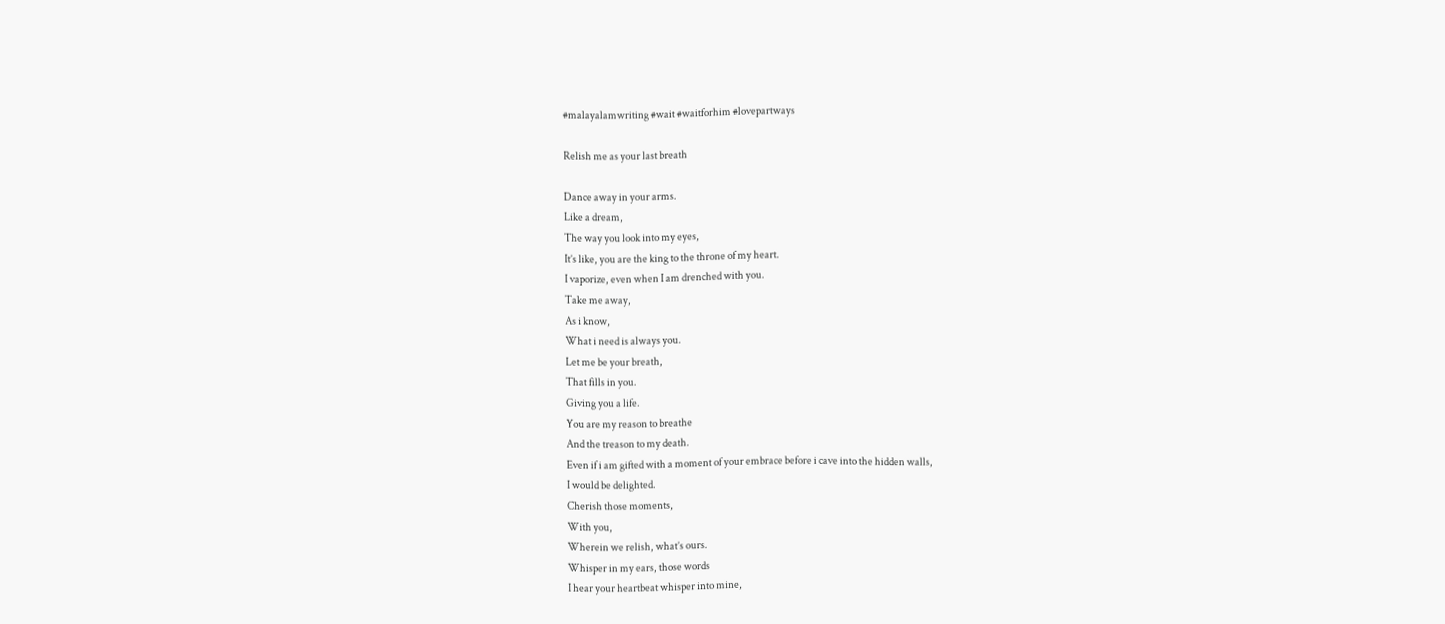#malayalamwriting #wait #waitforhim #lovepartways

Relish me as your last breath

Dance away in your arms.
Like a dream,
The way you look into my eyes,
It’s like, you are the king to the throne of my heart.
I vaporize, even when I am drenched with you.
Take me away,
As i know,
What i need is always you.
Let me be your breath,
That fills in you.
Giving you a life.
You are my reason to breathe
And the treason to my death.
Even if i am gifted with a moment of your embrace before i cave into the hidden walls,
I would be delighted.
Cherish those moments,
With you,
Wherein we relish, what’s ours.
Whisper in my ears, those words
I hear your heartbeat whisper into mine,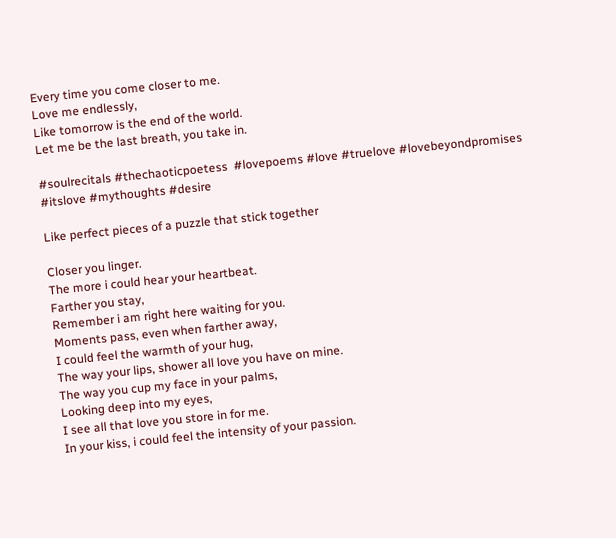Every time you come closer to me.
Love me endlessly,
Like tomorrow is the end of the world.
Let me be the last breath, you take in.

#soulrecitals #thechaoticpoetess  #lovepoems #love #truelove #lovebeyondpromises #itslove #mythoughts #desire

Like perfect pieces of a puzzle that stick together

Closer you linger.
The more i could hear your heartbeat.
Farther you stay,
Remember i am right here waiting for you.
Moments pass, even when farther away,
I could feel the warmth of your hug,
The way your lips, shower all love you have on mine.
The way you cup my face in your palms,
Looking deep into my eyes,
I see all that love you store in for me.
In your kiss, i could feel the intensity of your passion.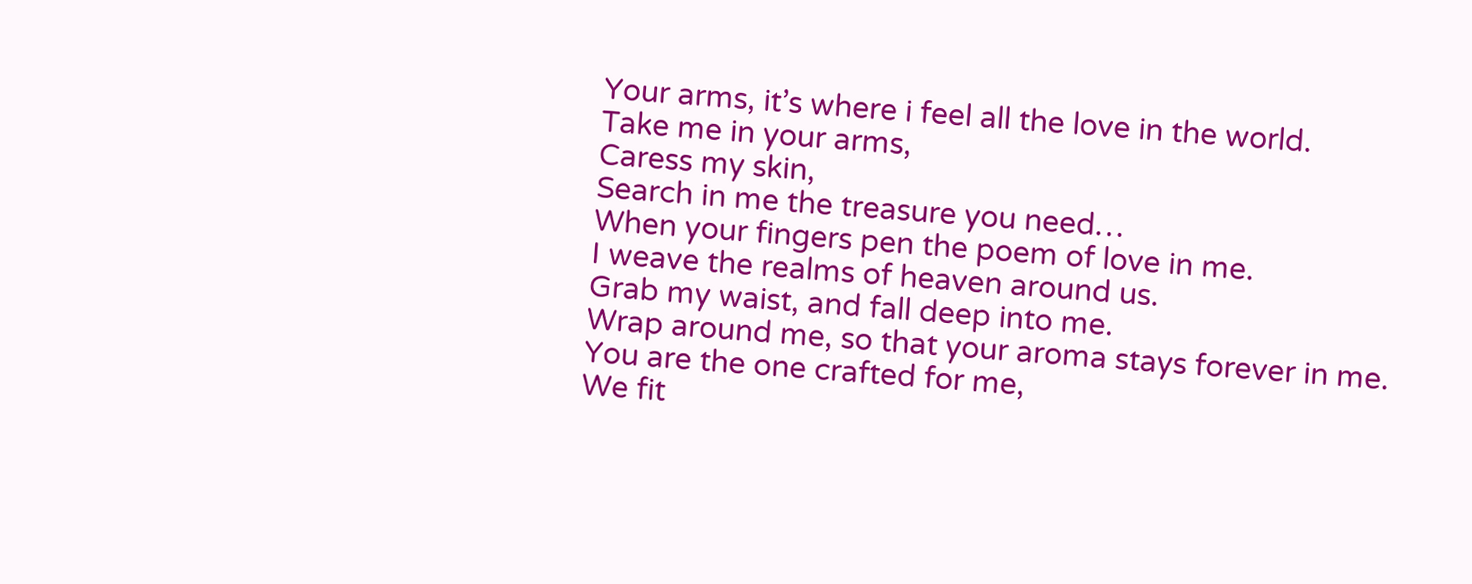Your arms, it’s where i feel all the love in the world.
Take me in your arms,
Caress my skin,
Search in me the treasure you need…
When your fingers pen the poem of love in me.
I weave the realms of heaven around us.
Grab my waist, and fall deep into me.
Wrap around me, so that your aroma stays forever in me.
You are the one crafted for me,
We fit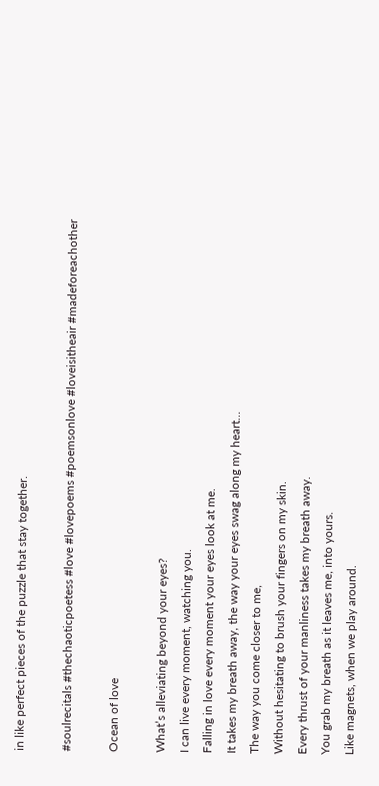in like perfect pieces of the puzzle that stay together.

#soulrecitals #thechaoticpoetess #love #lovepoems #poemsonlove #loveisitheair #madeforeachother

Ocean of love

What’s alleviating beyond your eyes?
I can live every moment, watching you.
Falling in love every moment your eyes look at me.
It takes my breath away, the way your eyes swag along my heart…
The way you come closer to me,
Without hesitating to brush your fingers on my skin.
Every thrust of your manliness takes my breath away.
You grab my breath as it leaves me, into yours.
Like magnets, when we play around.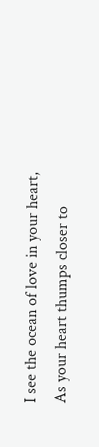I see the ocean of love in your heart,
As your heart thumps closer to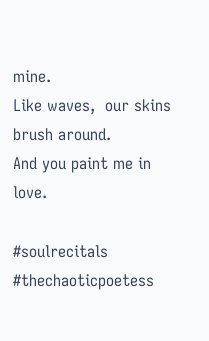mine.
Like waves,  our skins brush around.
And you paint me in love.

#soulrecitals #thechaoticpoetess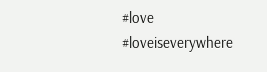#love #loveiseverywhere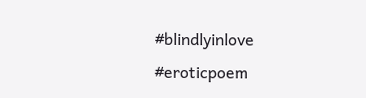#blindlyinlove #eroticpoem